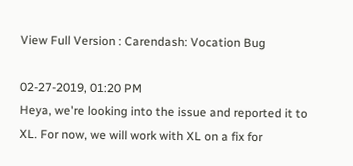View Full Version : Carendash: Vocation Bug

02-27-2019, 01:20 PM
Heya, we're looking into the issue and reported it to XL. For now, we will work with XL on a fix for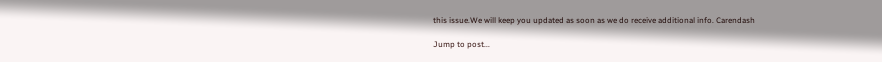this issue.We will keep you updated as soon as we do receive additional info. Carendash

Jump to post...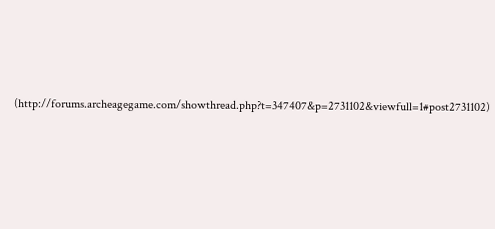(http://forums.archeagegame.com/showthread.php?t=347407&p=2731102&viewfull=1#post2731102)